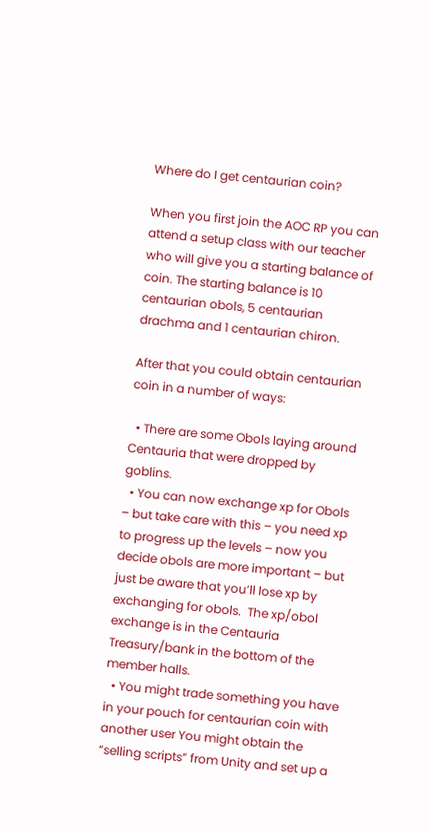Where do I get centaurian coin?

When you first join the AOC RP you can attend a setup class with our teacher who will give you a starting balance of coin. The starting balance is 10 centaurian obols, 5 centaurian drachma and 1 centaurian chiron.

After that you could obtain centaurian coin in a number of ways:

  • There are some Obols laying around Centauria that were dropped by goblins.
  • You can now exchange xp for Obols – but take care with this – you need xp to progress up the levels – now you decide obols are more important – but just be aware that you’ll lose xp by exchanging for obols.  The xp/obol exchange is in the Centauria Treasury/bank in the bottom of the member halls.
  • You might trade something you have in your pouch for centaurian coin with another user You might obtain the “selling scripts” from Unity and set up a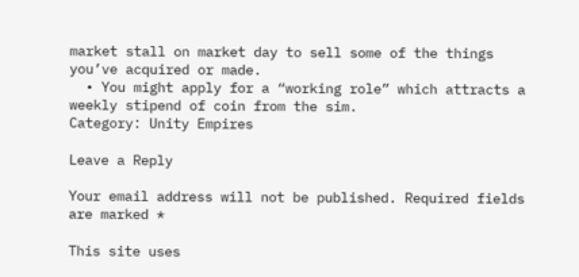market stall on market day to sell some of the things you’ve acquired or made.
  • You might apply for a “working role” which attracts a weekly stipend of coin from the sim.
Category: Unity Empires

Leave a Reply

Your email address will not be published. Required fields are marked *

This site uses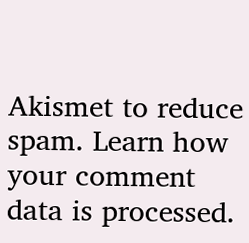Akismet to reduce spam. Learn how your comment data is processed.